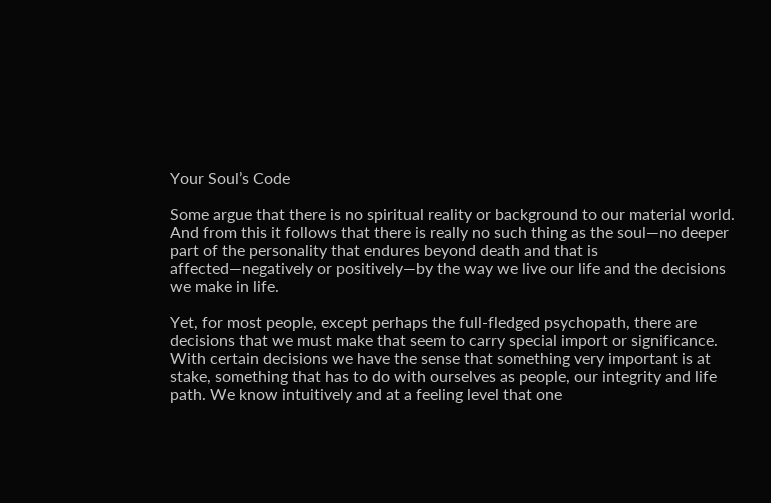Your Soul’s Code

Some argue that there is no spiritual reality or background to our material world. And from this it follows that there is really no such thing as the soul—no deeper part of the personality that endures beyond death and that is affected—negatively or positively—by the way we live our life and the decisions we make in life.

Yet, for most people, except perhaps the full-fledged psychopath, there are decisions that we must make that seem to carry special import or significance. With certain decisions we have the sense that something very important is at stake, something that has to do with ourselves as people, our integrity and life path. We know intuitively and at a feeling level that one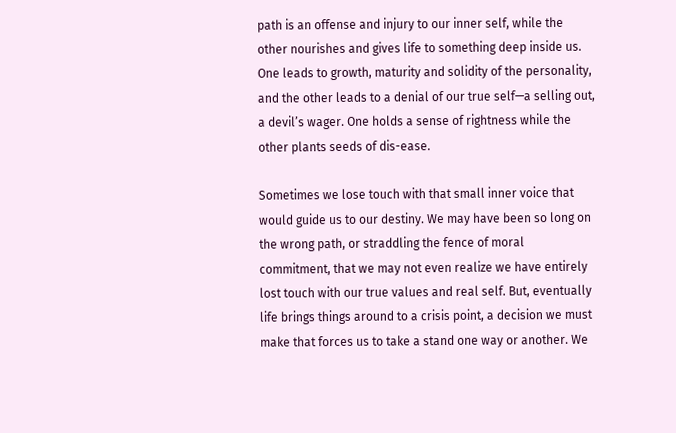path is an offense and injury to our inner self, while the other nourishes and gives life to something deep inside us. One leads to growth, maturity and solidity of the personality, and the other leads to a denial of our true self—a selling out, a devil’s wager. One holds a sense of rightness while the other plants seeds of dis-ease.

Sometimes we lose touch with that small inner voice that would guide us to our destiny. We may have been so long on the wrong path, or straddling the fence of moral commitment, that we may not even realize we have entirely lost touch with our true values and real self. But, eventually life brings things around to a crisis point, a decision we must make that forces us to take a stand one way or another. We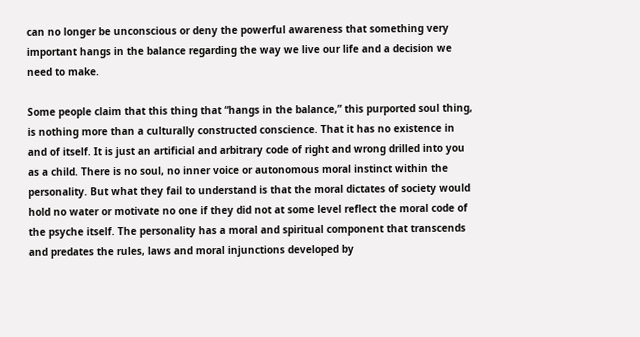can no longer be unconscious or deny the powerful awareness that something very important hangs in the balance regarding the way we live our life and a decision we need to make.

Some people claim that this thing that “hangs in the balance,” this purported soul thing, is nothing more than a culturally constructed conscience. That it has no existence in and of itself. It is just an artificial and arbitrary code of right and wrong drilled into you as a child. There is no soul, no inner voice or autonomous moral instinct within the personality. But what they fail to understand is that the moral dictates of society would hold no water or motivate no one if they did not at some level reflect the moral code of the psyche itself. The personality has a moral and spiritual component that transcends and predates the rules, laws and moral injunctions developed by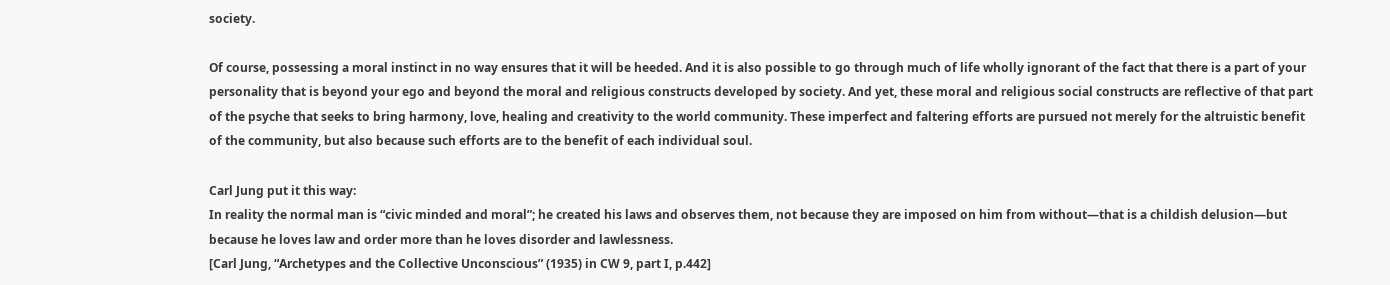society.

Of course, possessing a moral instinct in no way ensures that it will be heeded. And it is also possible to go through much of life wholly ignorant of the fact that there is a part of your personality that is beyond your ego and beyond the moral and religious constructs developed by society. And yet, these moral and religious social constructs are reflective of that part of the psyche that seeks to bring harmony, love, healing and creativity to the world community. These imperfect and faltering efforts are pursued not merely for the altruistic benefit of the community, but also because such efforts are to the benefit of each individual soul.

Carl Jung put it this way:
In reality the normal man is “civic minded and moral”; he created his laws and observes them, not because they are imposed on him from without—that is a childish delusion—but because he loves law and order more than he loves disorder and lawlessness.
[Carl Jung, “Archetypes and the Collective Unconscious” (1935) in CW 9, part I, p.442]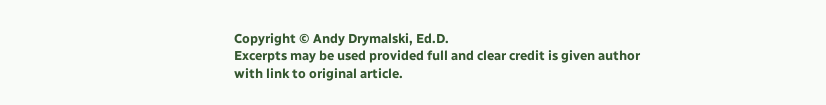Copyright © Andy Drymalski, Ed.D.
Excerpts may be used provided full and clear credit is given author with link to original article.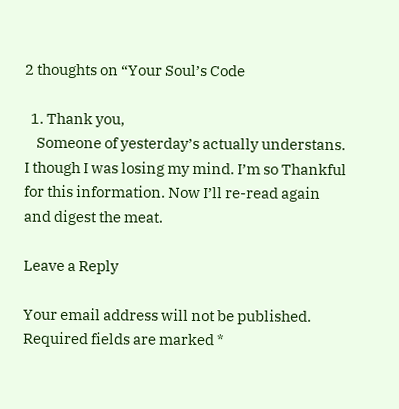2 thoughts on “Your Soul’s Code

  1. Thank you,
    Someone of yesterday’s actually understans. I though I was losing my mind. I’m so Thankful for this information. Now I’ll re-read again and digest the meat.

Leave a Reply

Your email address will not be published. Required fields are marked *